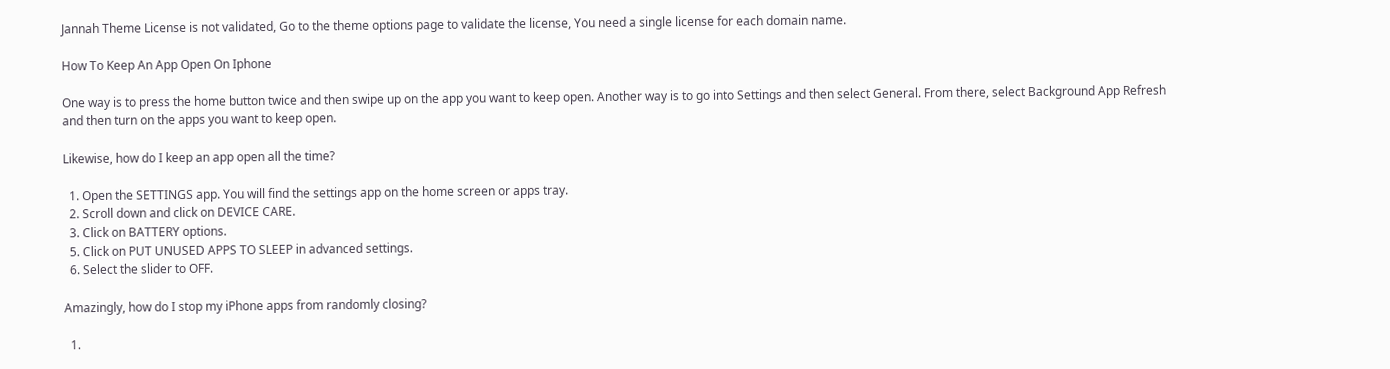Jannah Theme License is not validated, Go to the theme options page to validate the license, You need a single license for each domain name.

How To Keep An App Open On Iphone

One way is to press the home button twice and then swipe up on the app you want to keep open. Another way is to go into Settings and then select General. From there, select Background App Refresh and then turn on the apps you want to keep open.

Likewise, how do I keep an app open all the time?

  1. Open the SETTINGS app. You will find the settings app on the home screen or apps tray.
  2. Scroll down and click on DEVICE CARE.
  3. Click on BATTERY options.
  5. Click on PUT UNUSED APPS TO SLEEP in advanced settings.
  6. Select the slider to OFF.

Amazingly, how do I stop my iPhone apps from randomly closing?

  1.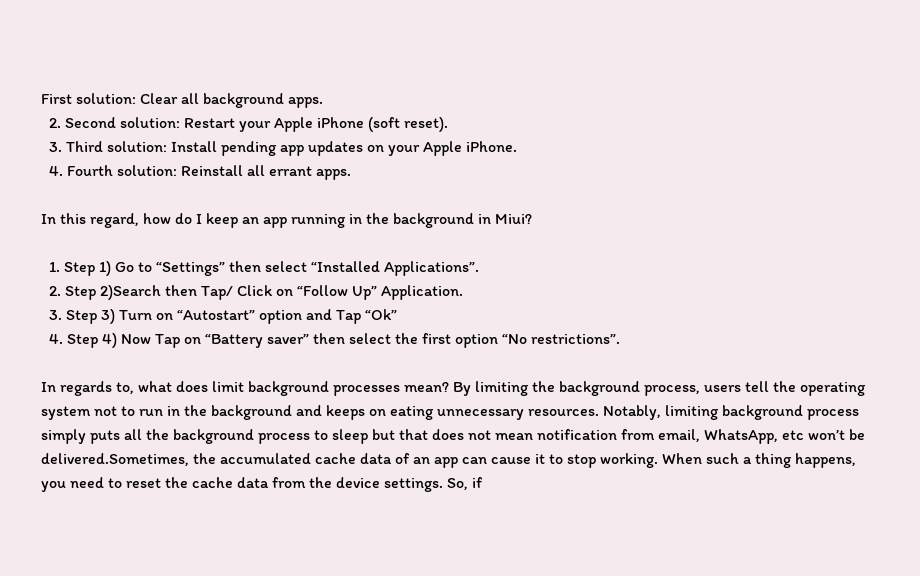First solution: Clear all background apps.
  2. Second solution: Restart your Apple iPhone (soft reset).
  3. Third solution: Install pending app updates on your Apple iPhone.
  4. Fourth solution: Reinstall all errant apps.

In this regard, how do I keep an app running in the background in Miui?

  1. Step 1) Go to “Settings” then select “Installed Applications”.
  2. Step 2)Search then Tap/ Click on “Follow Up” Application.
  3. Step 3) Turn on “Autostart” option and Tap “Ok”
  4. Step 4) Now Tap on “Battery saver” then select the first option “No restrictions”.

In regards to, what does limit background processes mean? By limiting the background process, users tell the operating system not to run in the background and keeps on eating unnecessary resources. Notably, limiting background process simply puts all the background process to sleep but that does not mean notification from email, WhatsApp, etc won’t be delivered.Sometimes, the accumulated cache data of an app can cause it to stop working. When such a thing happens, you need to reset the cache data from the device settings. So, if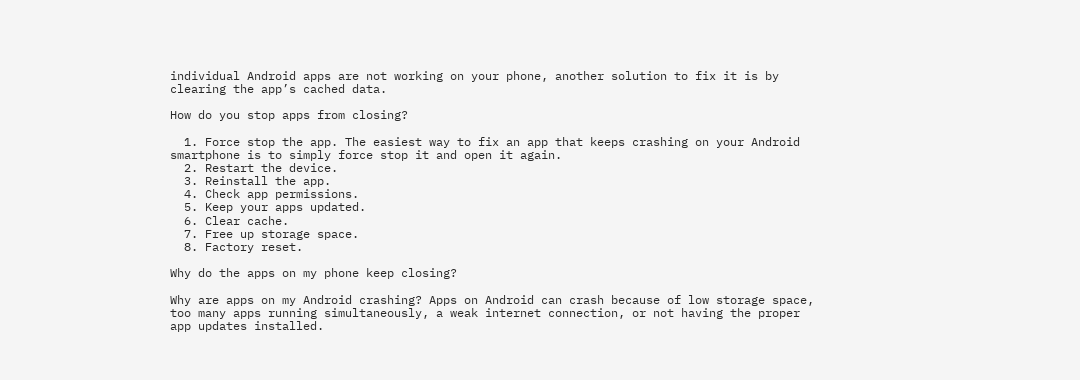individual Android apps are not working on your phone, another solution to fix it is by clearing the app’s cached data.

How do you stop apps from closing?

  1. Force stop the app. The easiest way to fix an app that keeps crashing on your Android smartphone is to simply force stop it and open it again.
  2. Restart the device.
  3. Reinstall the app.
  4. Check app permissions.
  5. Keep your apps updated.
  6. Clear cache.
  7. Free up storage space.
  8. Factory reset.

Why do the apps on my phone keep closing?

Why are apps on my Android crashing? Apps on Android can crash because of low storage space, too many apps running simultaneously, a weak internet connection, or not having the proper app updates installed.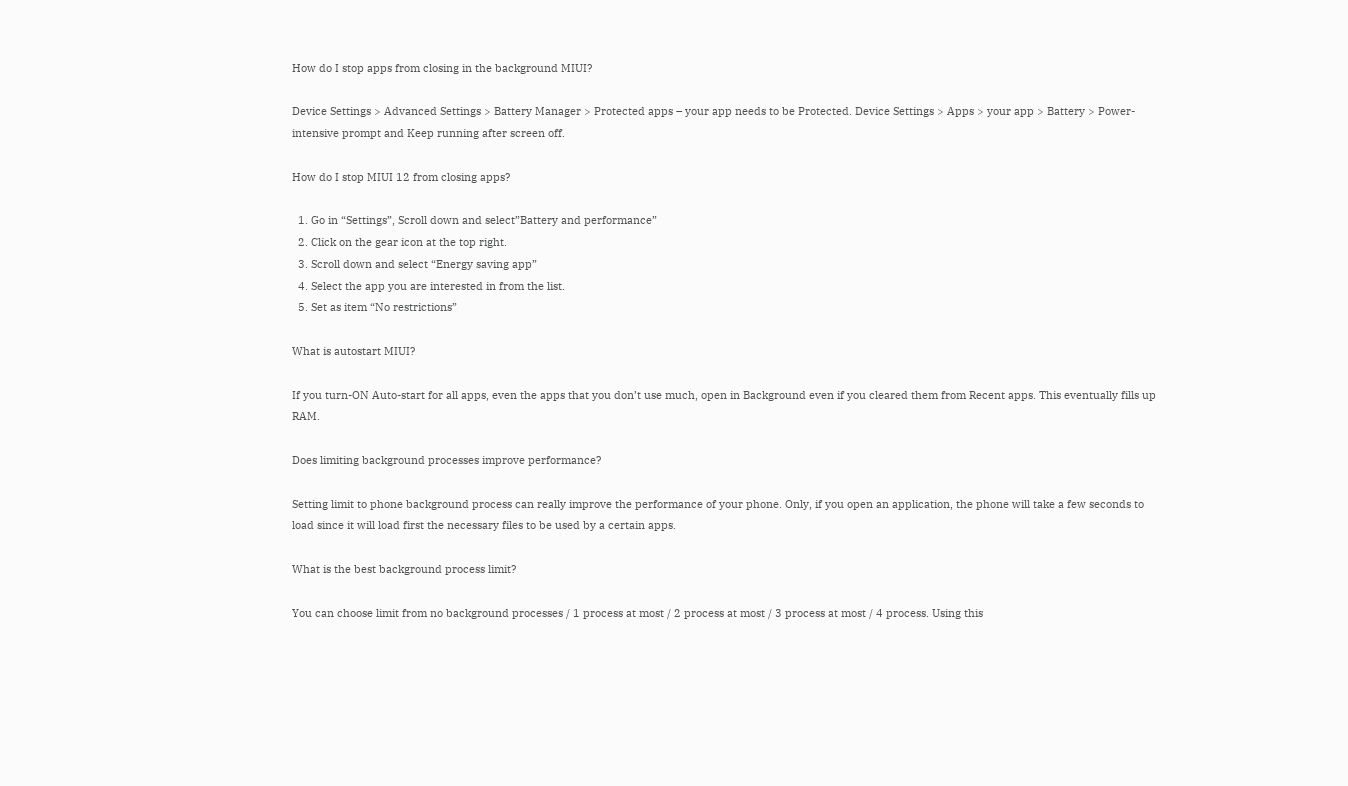How do I stop apps from closing in the background MIUI?

Device Settings > Advanced Settings > Battery Manager > Protected apps – your app needs to be Protected. Device Settings > Apps > your app > Battery > Power-intensive prompt and Keep running after screen off.

How do I stop MIUI 12 from closing apps?

  1. Go in “Settings”, Scroll down and select”Battery and performance”
  2. Click on the gear icon at the top right.
  3. Scroll down and select “Energy saving app”
  4. Select the app you are interested in from the list.
  5. Set as item “No restrictions”

What is autostart MIUI?

If you turn-ON Auto-start for all apps, even the apps that you don’t use much, open in Background even if you cleared them from Recent apps. This eventually fills up RAM.

Does limiting background processes improve performance?

Setting limit to phone background process can really improve the performance of your phone. Only, if you open an application, the phone will take a few seconds to load since it will load first the necessary files to be used by a certain apps.

What is the best background process limit?

You can choose limit from no background processes / 1 process at most / 2 process at most / 3 process at most / 4 process. Using this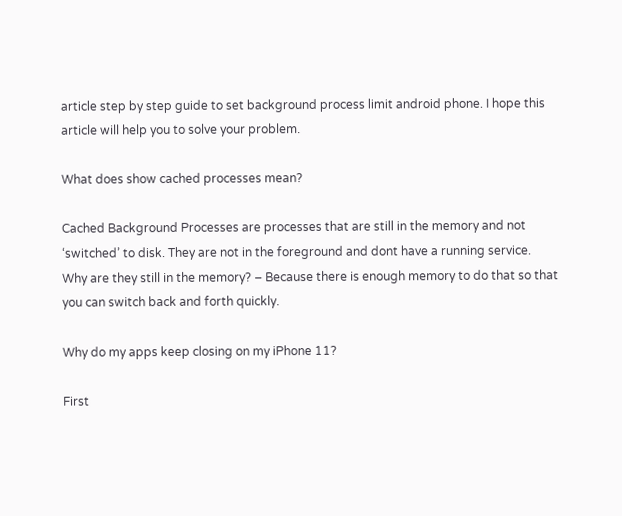article step by step guide to set background process limit android phone. I hope this article will help you to solve your problem.

What does show cached processes mean?

Cached Background Processes are processes that are still in the memory and not ‘switched’ to disk. They are not in the foreground and dont have a running service. Why are they still in the memory? – Because there is enough memory to do that so that you can switch back and forth quickly.

Why do my apps keep closing on my iPhone 11?

First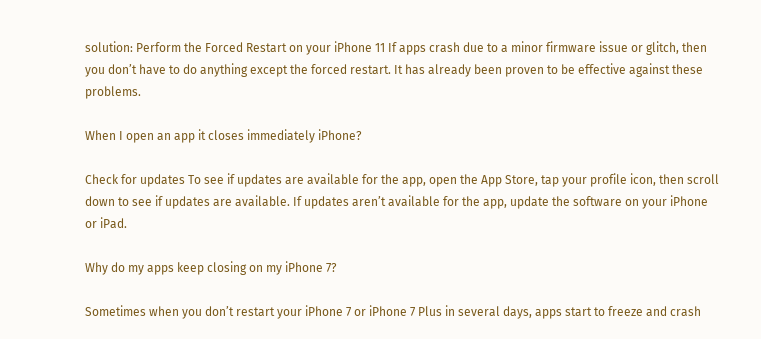solution: Perform the Forced Restart on your iPhone 11 If apps crash due to a minor firmware issue or glitch, then you don’t have to do anything except the forced restart. It has already been proven to be effective against these problems.

When I open an app it closes immediately iPhone?

Check for updates To see if updates are available for the app, open the App Store, tap your profile icon, then scroll down to see if updates are available. If updates aren’t available for the app, update the software on your iPhone or iPad.

Why do my apps keep closing on my iPhone 7?

Sometimes when you don’t restart your iPhone 7 or iPhone 7 Plus in several days, apps start to freeze and crash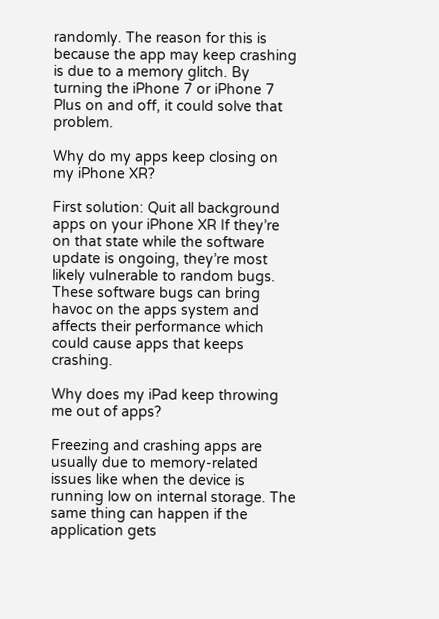randomly. The reason for this is because the app may keep crashing is due to a memory glitch. By turning the iPhone 7 or iPhone 7 Plus on and off, it could solve that problem.

Why do my apps keep closing on my iPhone XR?

First solution: Quit all background apps on your iPhone XR If they’re on that state while the software update is ongoing, they’re most likely vulnerable to random bugs. These software bugs can bring havoc on the apps system and affects their performance which could cause apps that keeps crashing.

Why does my iPad keep throwing me out of apps?

Freezing and crashing apps are usually due to memory-related issues like when the device is running low on internal storage. The same thing can happen if the application gets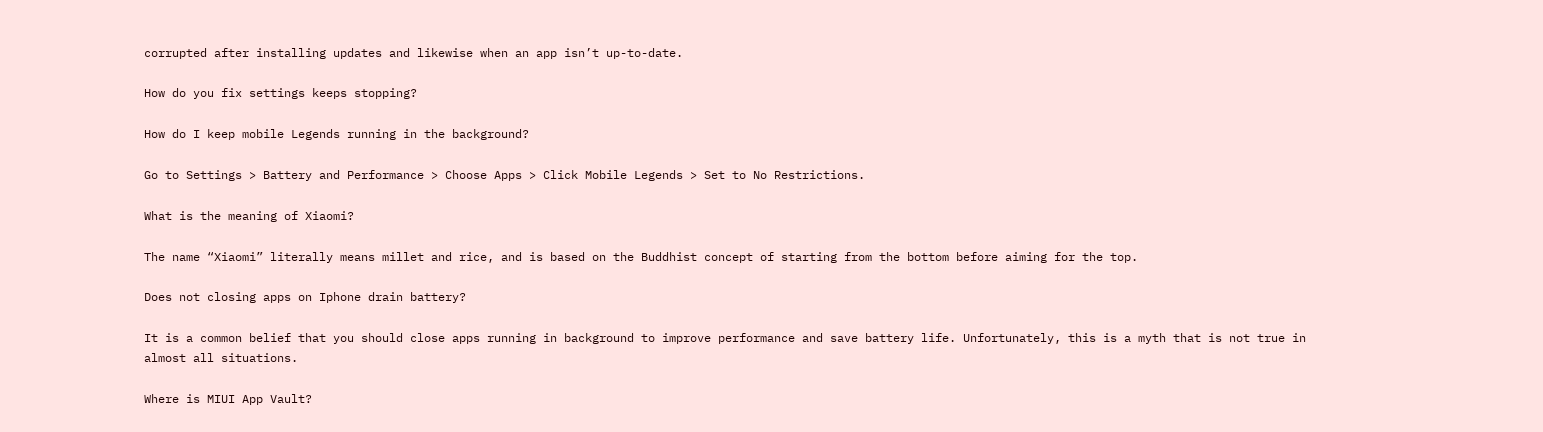corrupted after installing updates and likewise when an app isn’t up-to-date.

How do you fix settings keeps stopping?

How do I keep mobile Legends running in the background?

Go to Settings > Battery and Performance > Choose Apps > Click Mobile Legends > Set to No Restrictions.

What is the meaning of Xiaomi?

The name “Xiaomi” literally means millet and rice, and is based on the Buddhist concept of starting from the bottom before aiming for the top.

Does not closing apps on Iphone drain battery?

It is a common belief that you should close apps running in background to improve performance and save battery life. Unfortunately, this is a myth that is not true in almost all situations.

Where is MIUI App Vault?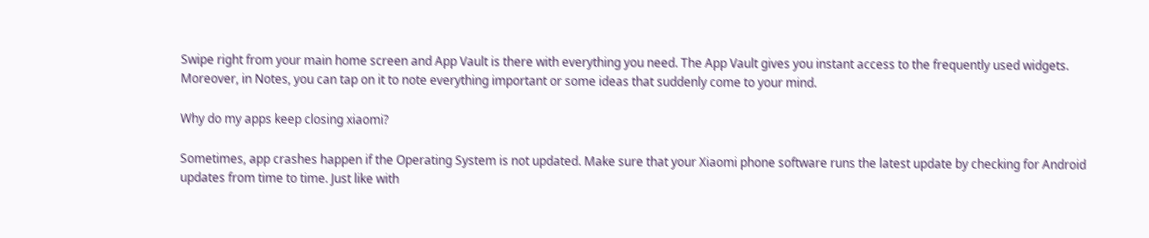Swipe right from your main home screen and App Vault is there with everything you need. The App Vault gives you instant access to the frequently used widgets. Moreover, in Notes, you can tap on it to note everything important or some ideas that suddenly come to your mind.

Why do my apps keep closing xiaomi?

Sometimes, app crashes happen if the Operating System is not updated. Make sure that your Xiaomi phone software runs the latest update by checking for Android updates from time to time. Just like with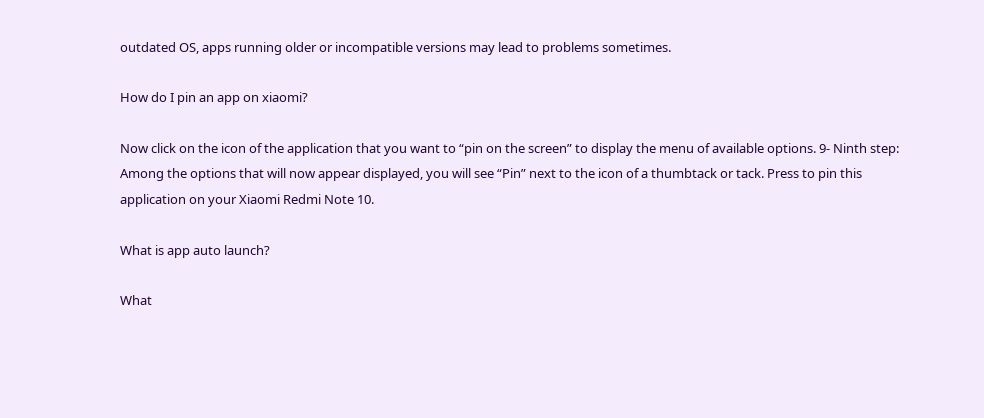outdated OS, apps running older or incompatible versions may lead to problems sometimes.

How do I pin an app on xiaomi?

Now click on the icon of the application that you want to “pin on the screen” to display the menu of available options. 9- Ninth step: Among the options that will now appear displayed, you will see “Pin” next to the icon of a thumbtack or tack. Press to pin this application on your Xiaomi Redmi Note 10.

What is app auto launch?

What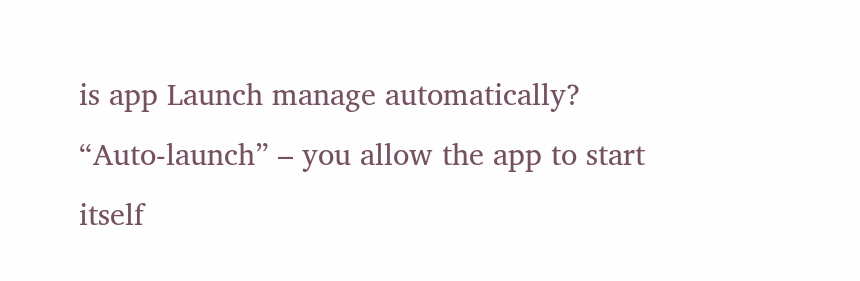is app Launch manage automatically? “Auto-launch” – you allow the app to start itself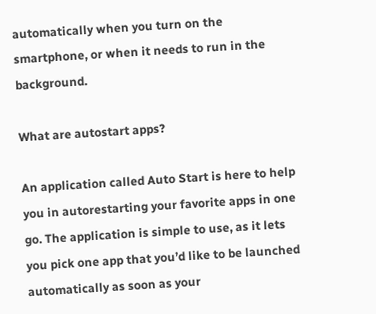automatically when you turn on the smartphone, or when it needs to run in the background.

What are autostart apps?

An application called Auto Start is here to help you in autorestarting your favorite apps in one go. The application is simple to use, as it lets you pick one app that you’d like to be launched automatically as soon as your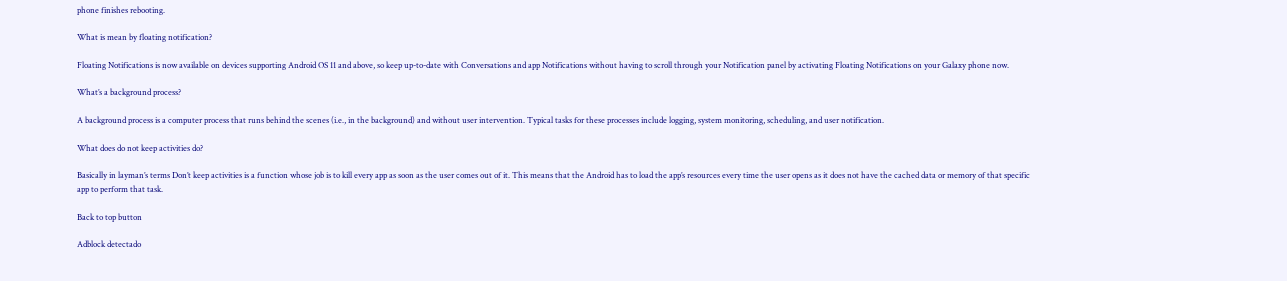phone finishes rebooting.

What is mean by floating notification?

Floating Notifications is now available on devices supporting Android OS 11 and above, so keep up-to-date with Conversations and app Notifications without having to scroll through your Notification panel by activating Floating Notifications on your Galaxy phone now.

What’s a background process?

A background process is a computer process that runs behind the scenes (i.e., in the background) and without user intervention. Typical tasks for these processes include logging, system monitoring, scheduling, and user notification.

What does do not keep activities do?

Basically in layman’s terms Don’t keep activities is a function whose job is to kill every app as soon as the user comes out of it. This means that the Android has to load the app’s resources every time the user opens as it does not have the cached data or memory of that specific app to perform that task.

Back to top button

Adblock detectado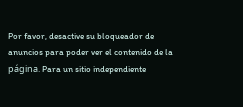Por favor, desactive su bloqueador de anuncios para poder ver el contenido de la página. Para un sitio independiente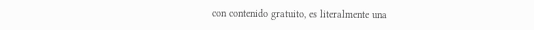con contenido gratuito, es literalmente una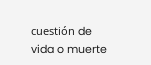cuestión de vida o muerte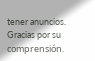tener anuncios. Gracias por su comprensión.